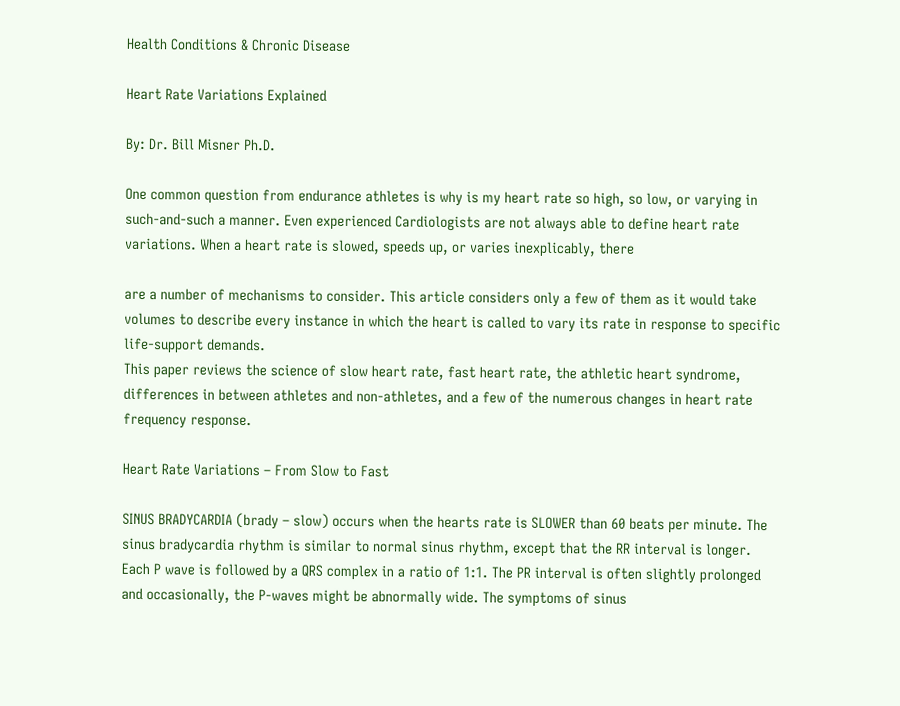Health Conditions & Chronic Disease

Heart Rate Variations Explained

By: Dr. Bill Misner Ph.D.

One common question from endurance athletes is why is my heart rate so high, so low, or varying in such-and-such a manner. Even experienced Cardiologists are not always able to define heart rate variations. When a heart rate is slowed, speeds up, or varies inexplicably, there

are a number of mechanisms to consider. This article considers only a few of them as it would take volumes to describe every instance in which the heart is called to vary its rate in response to specific life-support demands.
This paper reviews the science of slow heart rate, fast heart rate, the athletic heart syndrome, differences in between athletes and non-athletes, and a few of the numerous changes in heart rate frequency response.

Heart Rate Variations – From Slow to Fast

SINUS BRADYCARDIA (brady – slow) occurs when the hearts rate is SLOWER than 60 beats per minute. The sinus bradycardia rhythm is similar to normal sinus rhythm, except that the RR interval is longer. Each P wave is followed by a QRS complex in a ratio of 1:1. The PR interval is often slightly prolonged and occasionally, the P-waves might be abnormally wide. The symptoms of sinus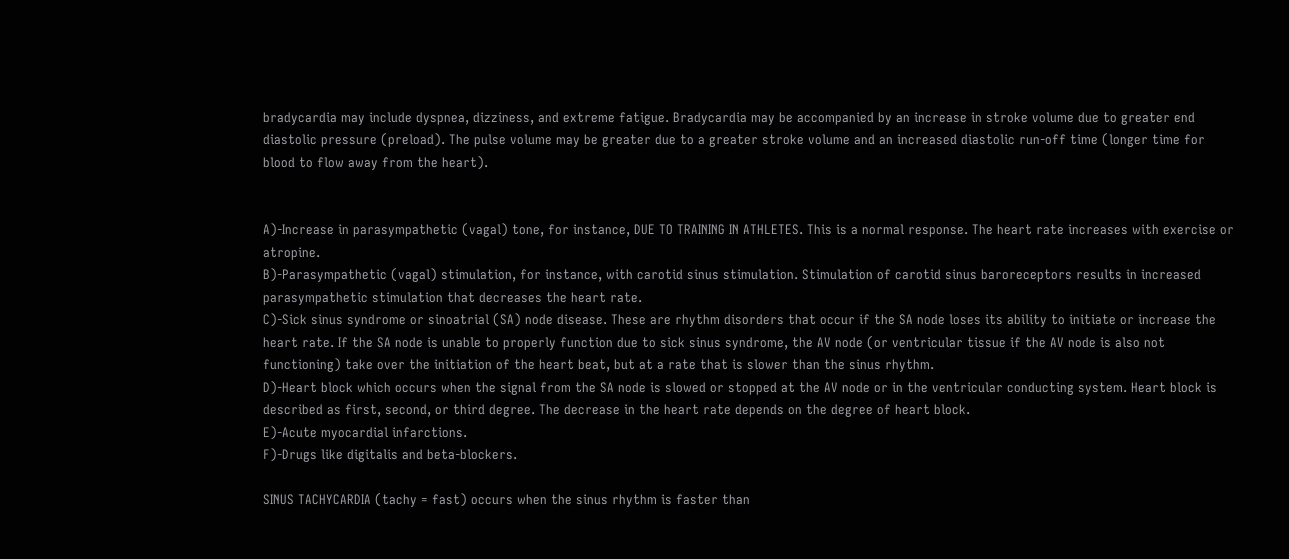bradycardia may include dyspnea, dizziness, and extreme fatigue. Bradycardia may be accompanied by an increase in stroke volume due to greater end diastolic pressure (preload). The pulse volume may be greater due to a greater stroke volume and an increased diastolic run-off time (longer time for blood to flow away from the heart).


A)-Increase in parasympathetic (vagal) tone, for instance, DUE TO TRAINING IN ATHLETES. This is a normal response. The heart rate increases with exercise or atropine.
B)-Parasympathetic (vagal) stimulation, for instance, with carotid sinus stimulation. Stimulation of carotid sinus baroreceptors results in increased parasympathetic stimulation that decreases the heart rate.
C)-Sick sinus syndrome or sinoatrial (SA) node disease. These are rhythm disorders that occur if the SA node loses its ability to initiate or increase the heart rate. If the SA node is unable to properly function due to sick sinus syndrome, the AV node (or ventricular tissue if the AV node is also not functioning) take over the initiation of the heart beat, but at a rate that is slower than the sinus rhythm.
D)-Heart block which occurs when the signal from the SA node is slowed or stopped at the AV node or in the ventricular conducting system. Heart block is described as first, second, or third degree. The decrease in the heart rate depends on the degree of heart block.
E)-Acute myocardial infarctions.
F)-Drugs like digitalis and beta-blockers.

SINUS TACHYCARDIA (tachy = fast) occurs when the sinus rhythm is faster than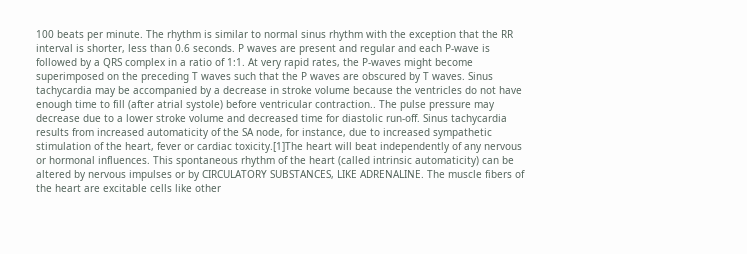100 beats per minute. The rhythm is similar to normal sinus rhythm with the exception that the RR interval is shorter, less than 0.6 seconds. P waves are present and regular and each P-wave is followed by a QRS complex in a ratio of 1:1. At very rapid rates, the P-waves might become superimposed on the preceding T waves such that the P waves are obscured by T waves. Sinus tachycardia may be accompanied by a decrease in stroke volume because the ventricles do not have enough time to fill (after atrial systole) before ventricular contraction.. The pulse pressure may decrease due to a lower stroke volume and decreased time for diastolic run-off. Sinus tachycardia results from increased automaticity of the SA node, for instance, due to increased sympathetic stimulation of the heart, fever or cardiac toxicity.[1]The heart will beat independently of any nervous or hormonal influences. This spontaneous rhythm of the heart (called intrinsic automaticity) can be altered by nervous impulses or by CIRCULATORY SUBSTANCES, LIKE ADRENALINE. The muscle fibers of the heart are excitable cells like other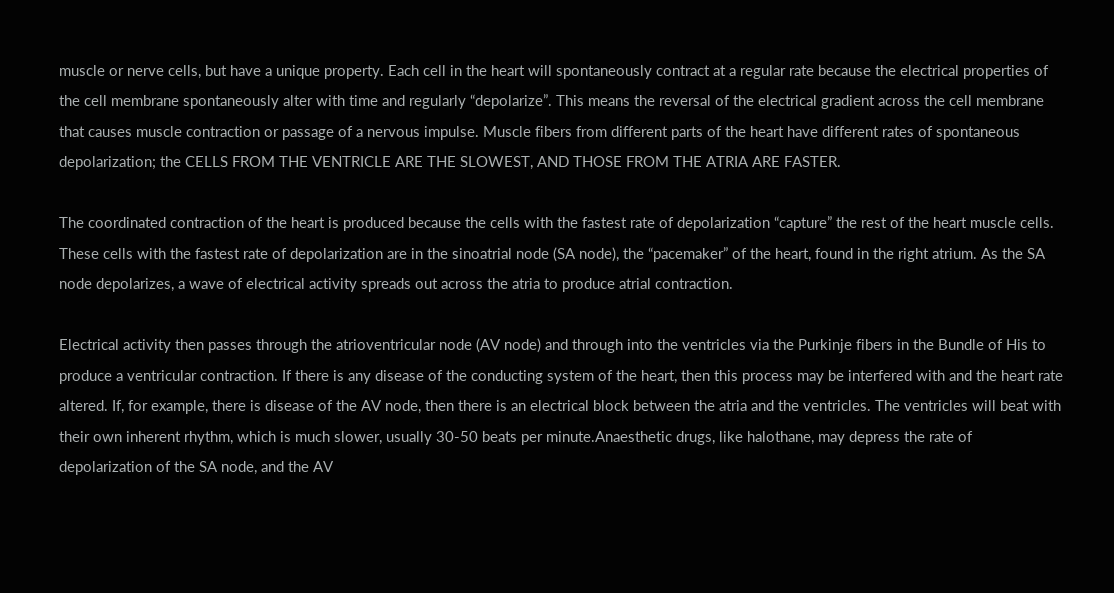muscle or nerve cells, but have a unique property. Each cell in the heart will spontaneously contract at a regular rate because the electrical properties of the cell membrane spontaneously alter with time and regularly “depolarize”. This means the reversal of the electrical gradient across the cell membrane that causes muscle contraction or passage of a nervous impulse. Muscle fibers from different parts of the heart have different rates of spontaneous depolarization; the CELLS FROM THE VENTRICLE ARE THE SLOWEST, AND THOSE FROM THE ATRIA ARE FASTER.

The coordinated contraction of the heart is produced because the cells with the fastest rate of depolarization “capture” the rest of the heart muscle cells. These cells with the fastest rate of depolarization are in the sinoatrial node (SA node), the “pacemaker” of the heart, found in the right atrium. As the SA node depolarizes, a wave of electrical activity spreads out across the atria to produce atrial contraction.

Electrical activity then passes through the atrioventricular node (AV node) and through into the ventricles via the Purkinje fibers in the Bundle of His to produce a ventricular contraction. If there is any disease of the conducting system of the heart, then this process may be interfered with and the heart rate altered. If, for example, there is disease of the AV node, then there is an electrical block between the atria and the ventricles. The ventricles will beat with their own inherent rhythm, which is much slower, usually 30-50 beats per minute.Anaesthetic drugs, like halothane, may depress the rate of depolarization of the SA node, and the AV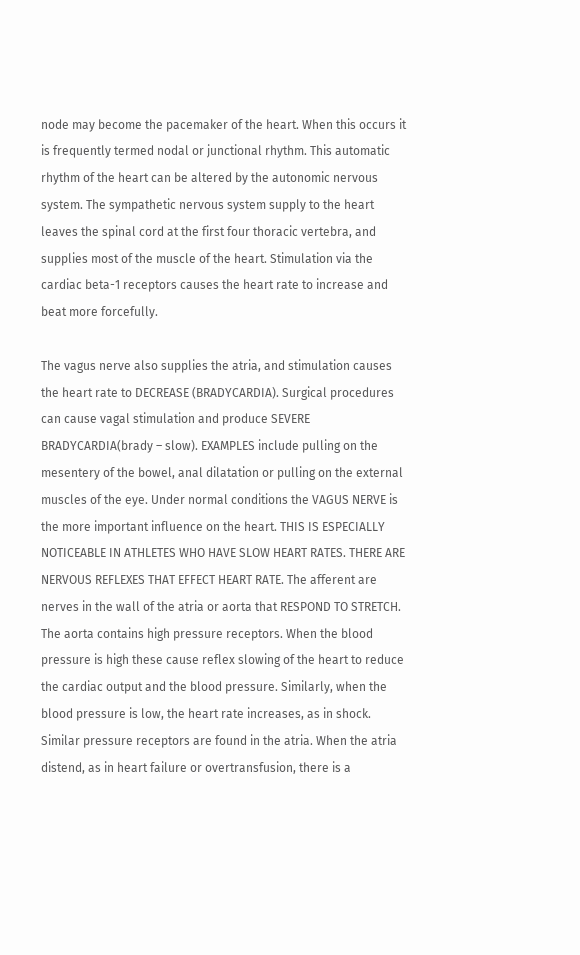node may become the pacemaker of the heart. When this occurs it is frequently termed nodal or junctional rhythm. This automatic rhythm of the heart can be altered by the autonomic nervous system. The sympathetic nervous system supply to the heart leaves the spinal cord at the first four thoracic vertebra, and supplies most of the muscle of the heart. Stimulation via the cardiac beta-1 receptors causes the heart rate to increase and beat more forcefully.

The vagus nerve also supplies the atria, and stimulation causes the heart rate to DECREASE (BRADYCARDIA). Surgical procedures can cause vagal stimulation and produce SEVERE BRADYCARDIA(brady – slow). EXAMPLES include pulling on the mesentery of the bowel, anal dilatation or pulling on the external muscles of the eye. Under normal conditions the VAGUS NERVE is the more important influence on the heart. THIS IS ESPECIALLY NOTICEABLE IN ATHLETES WHO HAVE SLOW HEART RATES. THERE ARE NERVOUS REFLEXES THAT EFFECT HEART RATE. The afferent are nerves in the wall of the atria or aorta that RESPOND TO STRETCH. The aorta contains high pressure receptors. When the blood pressure is high these cause reflex slowing of the heart to reduce the cardiac output and the blood pressure. Similarly, when the blood pressure is low, the heart rate increases, as in shock. Similar pressure receptors are found in the atria. When the atria distend, as in heart failure or overtransfusion, there is a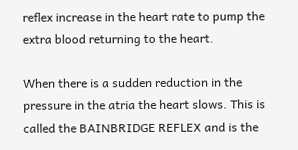reflex increase in the heart rate to pump the extra blood returning to the heart.

When there is a sudden reduction in the pressure in the atria the heart slows. This is called the BAINBRIDGE REFLEX and is the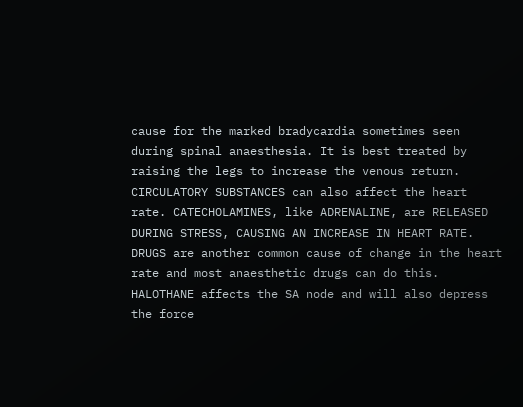cause for the marked bradycardia sometimes seen during spinal anaesthesia. It is best treated by raising the legs to increase the venous return. CIRCULATORY SUBSTANCES can also affect the heart rate. CATECHOLAMINES, like ADRENALINE, are RELEASED DURING STRESS, CAUSING AN INCREASE IN HEART RATE. DRUGS are another common cause of change in the heart rate and most anaesthetic drugs can do this. HALOTHANE affects the SA node and will also depress the force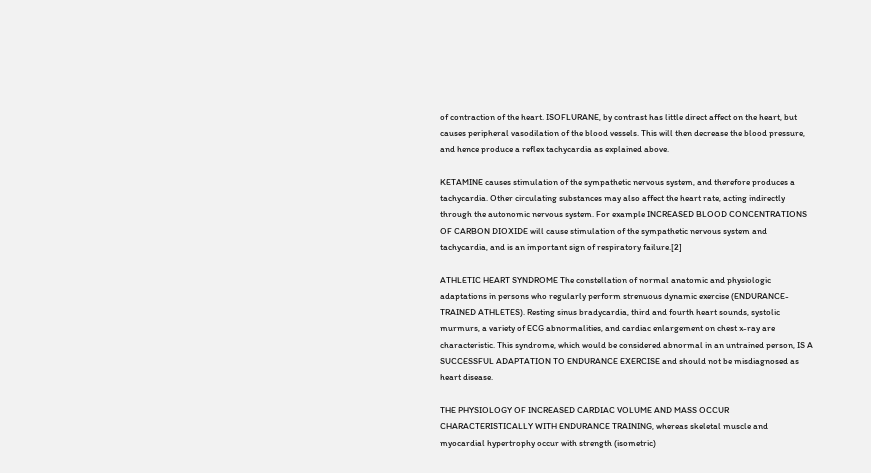of contraction of the heart. ISOFLURANE, by contrast has little direct affect on the heart, but causes peripheral vasodilation of the blood vessels. This will then decrease the blood pressure, and hence produce a reflex tachycardia as explained above.

KETAMINE causes stimulation of the sympathetic nervous system, and therefore produces a tachycardia. Other circulating substances may also affect the heart rate, acting indirectly through the autonomic nervous system. For example INCREASED BLOOD CONCENTRATIONS OF CARBON DIOXIDE will cause stimulation of the sympathetic nervous system and tachycardia, and is an important sign of respiratory failure.[2]

ATHLETIC HEART SYNDROME The constellation of normal anatomic and physiologic adaptations in persons who regularly perform strenuous dynamic exercise (ENDURANCE-TRAINED ATHLETES). Resting sinus bradycardia, third and fourth heart sounds, systolic murmurs, a variety of ECG abnormalities, and cardiac enlargement on chest x-ray are characteristic. This syndrome, which would be considered abnormal in an untrained person, IS A SUCCESSFUL ADAPTATION TO ENDURANCE EXERCISE and should not be misdiagnosed as heart disease.

THE PHYSIOLOGY OF INCREASED CARDIAC VOLUME AND MASS OCCUR CHARACTERISTICALLY WITH ENDURANCE TRAINING, whereas skeletal muscle and myocardial hypertrophy occur with strength (isometric)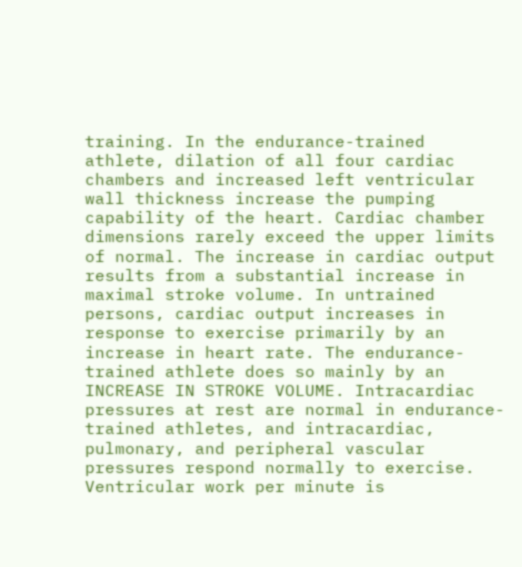training. In the endurance-trained athlete, dilation of all four cardiac chambers and increased left ventricular wall thickness increase the pumping capability of the heart. Cardiac chamber dimensions rarely exceed the upper limits of normal. The increase in cardiac output results from a substantial increase in maximal stroke volume. In untrained persons, cardiac output increases in response to exercise primarily by an increase in heart rate. The endurance-trained athlete does so mainly by an INCREASE IN STROKE VOLUME. Intracardiac pressures at rest are normal in endurance-trained athletes, and intracardiac, pulmonary, and peripheral vascular pressures respond normally to exercise. Ventricular work per minute is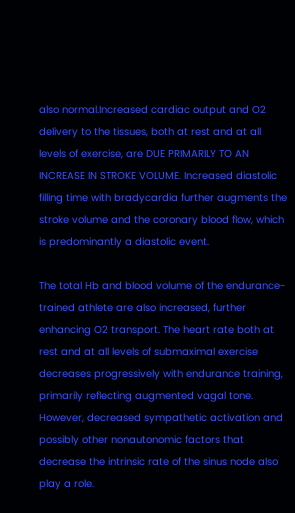also normal.Increased cardiac output and O2 delivery to the tissues, both at rest and at all levels of exercise, are DUE PRIMARILY TO AN INCREASE IN STROKE VOLUME. Increased diastolic filling time with bradycardia further augments the stroke volume and the coronary blood flow, which is predominantly a diastolic event.

The total Hb and blood volume of the endurance-trained athlete are also increased, further enhancing O2 transport. The heart rate both at rest and at all levels of submaximal exercise decreases progressively with endurance training, primarily reflecting augmented vagal tone. However, decreased sympathetic activation and possibly other nonautonomic factors that decrease the intrinsic rate of the sinus node also play a role.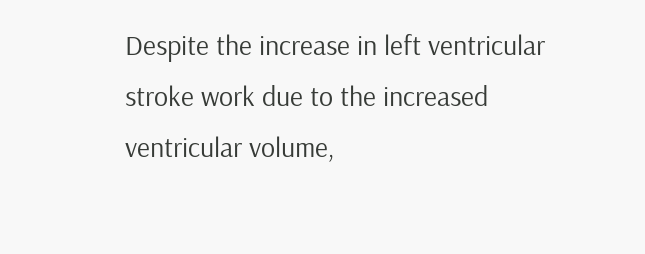Despite the increase in left ventricular stroke work due to the increased ventricular volume,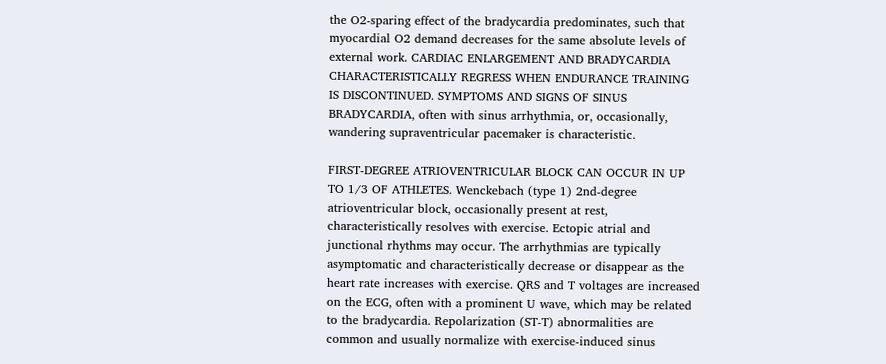the O2-sparing effect of the bradycardia predominates, such that myocardial O2 demand decreases for the same absolute levels of external work. CARDIAC ENLARGEMENT AND BRADYCARDIA CHARACTERISTICALLY REGRESS WHEN ENDURANCE TRAINING IS DISCONTINUED. SYMPTOMS AND SIGNS OF SINUS BRADYCARDIA, often with sinus arrhythmia, or, occasionally, wandering supraventricular pacemaker is characteristic.

FIRST-DEGREE ATRIOVENTRICULAR BLOCK CAN OCCUR IN UP TO 1/3 OF ATHLETES. Wenckebach (type 1) 2nd-degree atrioventricular block, occasionally present at rest, characteristically resolves with exercise. Ectopic atrial and junctional rhythms may occur. The arrhythmias are typically asymptomatic and characteristically decrease or disappear as the heart rate increases with exercise. QRS and T voltages are increased on the ECG, often with a prominent U wave, which may be related to the bradycardia. Repolarization (ST-T) abnormalities are common and usually normalize with exercise-induced sinus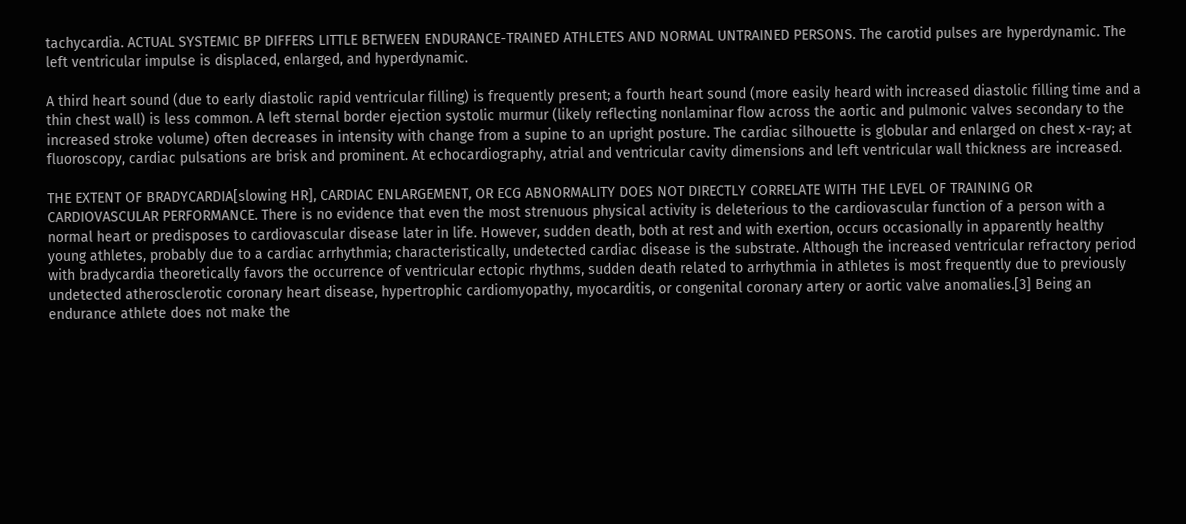tachycardia. ACTUAL SYSTEMIC BP DIFFERS LITTLE BETWEEN ENDURANCE-TRAINED ATHLETES AND NORMAL UNTRAINED PERSONS. The carotid pulses are hyperdynamic. The left ventricular impulse is displaced, enlarged, and hyperdynamic.

A third heart sound (due to early diastolic rapid ventricular filling) is frequently present; a fourth heart sound (more easily heard with increased diastolic filling time and a thin chest wall) is less common. A left sternal border ejection systolic murmur (likely reflecting nonlaminar flow across the aortic and pulmonic valves secondary to the increased stroke volume) often decreases in intensity with change from a supine to an upright posture. The cardiac silhouette is globular and enlarged on chest x-ray; at fluoroscopy, cardiac pulsations are brisk and prominent. At echocardiography, atrial and ventricular cavity dimensions and left ventricular wall thickness are increased.

THE EXTENT OF BRADYCARDIA[slowing HR], CARDIAC ENLARGEMENT, OR ECG ABNORMALITY DOES NOT DIRECTLY CORRELATE WITH THE LEVEL OF TRAINING OR CARDIOVASCULAR PERFORMANCE. There is no evidence that even the most strenuous physical activity is deleterious to the cardiovascular function of a person with a normal heart or predisposes to cardiovascular disease later in life. However, sudden death, both at rest and with exertion, occurs occasionally in apparently healthy young athletes, probably due to a cardiac arrhythmia; characteristically, undetected cardiac disease is the substrate. Although the increased ventricular refractory period with bradycardia theoretically favors the occurrence of ventricular ectopic rhythms, sudden death related to arrhythmia in athletes is most frequently due to previously undetected atherosclerotic coronary heart disease, hypertrophic cardiomyopathy, myocarditis, or congenital coronary artery or aortic valve anomalies.[3] Being an endurance athlete does not make the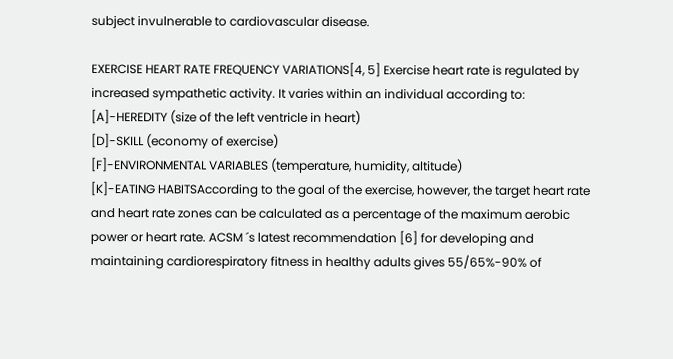subject invulnerable to cardiovascular disease.

EXERCISE HEART RATE FREQUENCY VARIATIONS[4, 5] Exercise heart rate is regulated by increased sympathetic activity. It varies within an individual according to:
[A]-HEREDITY (size of the left ventricle in heart)
[D]-SKILL (economy of exercise)
[F]-ENVIRONMENTAL VARIABLES (temperature, humidity, altitude)
[K]-EATING HABITSAccording to the goal of the exercise, however, the target heart rate and heart rate zones can be calculated as a percentage of the maximum aerobic power or heart rate. ACSM ´s latest recommendation [6] for developing and maintaining cardiorespiratory fitness in healthy adults gives 55/65%-90% of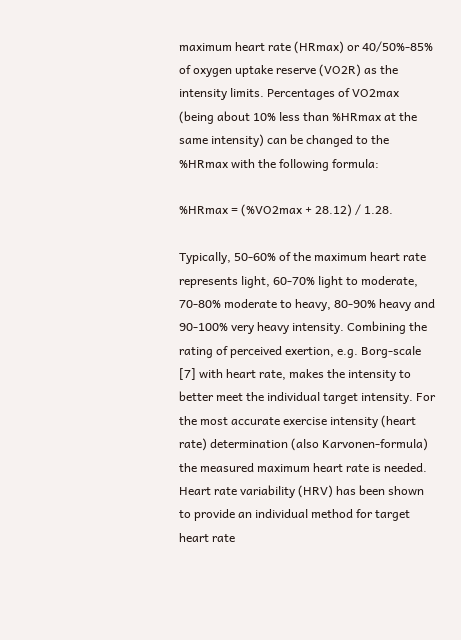maximum heart rate (HRmax) or 40/50%-85% of oxygen uptake reserve (VO2R) as the intensity limits. Percentages of VO2max (being about 10% less than %HRmax at the same intensity) can be changed to the %HRmax with the following formula:

%HRmax = (%VO2max + 28.12) / 1.28.

Typically, 50-60% of the maximum heart rate represents light, 60-70% light to moderate, 70-80% moderate to heavy, 80-90% heavy and 90-100% very heavy intensity. Combining the rating of perceived exertion, e.g. Borg-scale [7] with heart rate, makes the intensity to better meet the individual target intensity. For the most accurate exercise intensity (heart rate) determination (also Karvonen-formula) the measured maximum heart rate is needed. Heart rate variability (HRV) has been shown to provide an individual method for target heart rate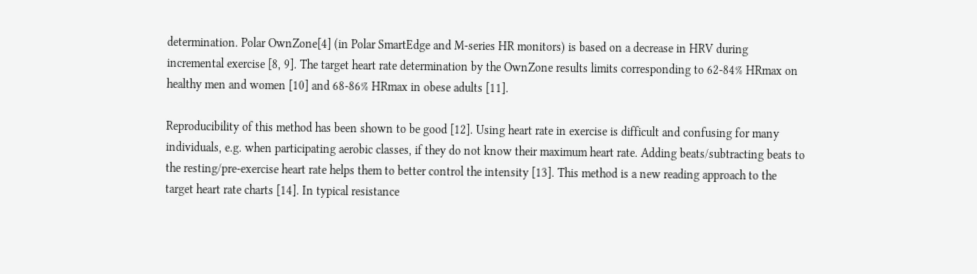determination. Polar OwnZone[4] (in Polar SmartEdge and M-series HR monitors) is based on a decrease in HRV during incremental exercise [8, 9]. The target heart rate determination by the OwnZone results limits corresponding to 62-84% HRmax on healthy men and women [10] and 68-86% HRmax in obese adults [11].

Reproducibility of this method has been shown to be good [12]. Using heart rate in exercise is difficult and confusing for many individuals, e.g. when participating aerobic classes, if they do not know their maximum heart rate. Adding beats/subtracting beats to the resting/pre-exercise heart rate helps them to better control the intensity [13]. This method is a new reading approach to the target heart rate charts [14]. In typical resistance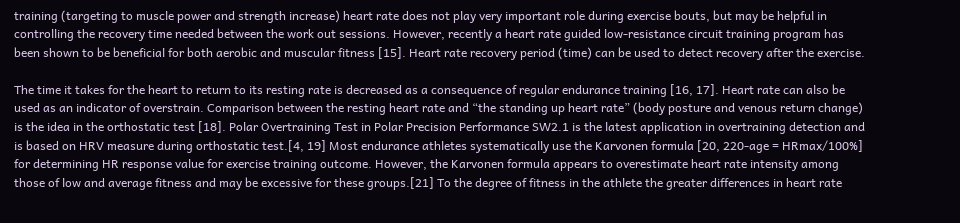training (targeting to muscle power and strength increase) heart rate does not play very important role during exercise bouts, but may be helpful in controlling the recovery time needed between the work out sessions. However, recently a heart rate guided low-resistance circuit training program has been shown to be beneficial for both aerobic and muscular fitness [15]. Heart rate recovery period (time) can be used to detect recovery after the exercise.

The time it takes for the heart to return to its resting rate is decreased as a consequence of regular endurance training [16, 17]. Heart rate can also be used as an indicator of overstrain. Comparison between the resting heart rate and “the standing up heart rate” (body posture and venous return change) is the idea in the orthostatic test [18]. Polar Overtraining Test in Polar Precision Performance SW2.1 is the latest application in overtraining detection and is based on HRV measure during orthostatic test.[4, 19] Most endurance athletes systematically use the Karvonen formula [20, 220-age = HRmax/100%] for determining HR response value for exercise training outcome. However, the Karvonen formula appears to overestimate heart rate intensity among those of low and average fitness and may be excessive for these groups.[21] To the degree of fitness in the athlete the greater differences in heart rate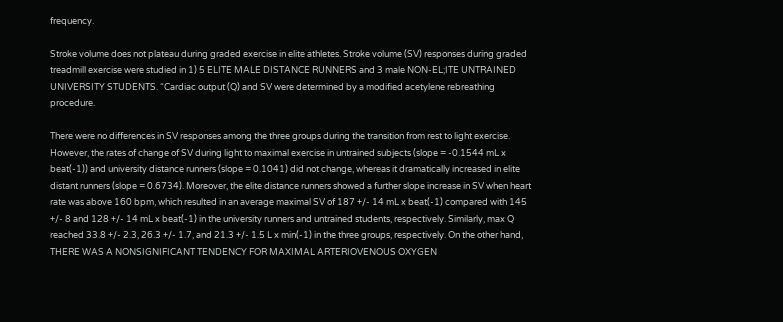frequency.

Stroke volume does not plateau during graded exercise in elite athletes. Stroke volume (SV) responses during graded treadmill exercise were studied in 1) 5 ELITE MALE DISTANCE RUNNERS and 3 male NON-EL;ITE UNTRAINED UNIVERSITY STUDENTS. “Cardiac output (Q) and SV were determined by a modified acetylene rebreathing procedure.

There were no differences in SV responses among the three groups during the transition from rest to light exercise. However, the rates of change of SV during light to maximal exercise in untrained subjects (slope = -0.1544 mL x beat(-1)) and university distance runners (slope = 0.1041) did not change, whereas it dramatically increased in elite distant runners (slope = 0.6734). Moreover, the elite distance runners showed a further slope increase in SV when heart rate was above 160 bpm, which resulted in an average maximal SV of 187 +/- 14 mL x beat(-1) compared with 145 +/- 8 and 128 +/- 14 mL x beat(-1) in the university runners and untrained students, respectively. Similarly, max Q reached 33.8 +/- 2.3, 26.3 +/- 1.7, and 21.3 +/- 1.5 L x min(-1) in the three groups, respectively. On the other hand, THERE WAS A NONSIGNIFICANT TENDENCY FOR MAXIMAL ARTERIOVENOUS OXYGEN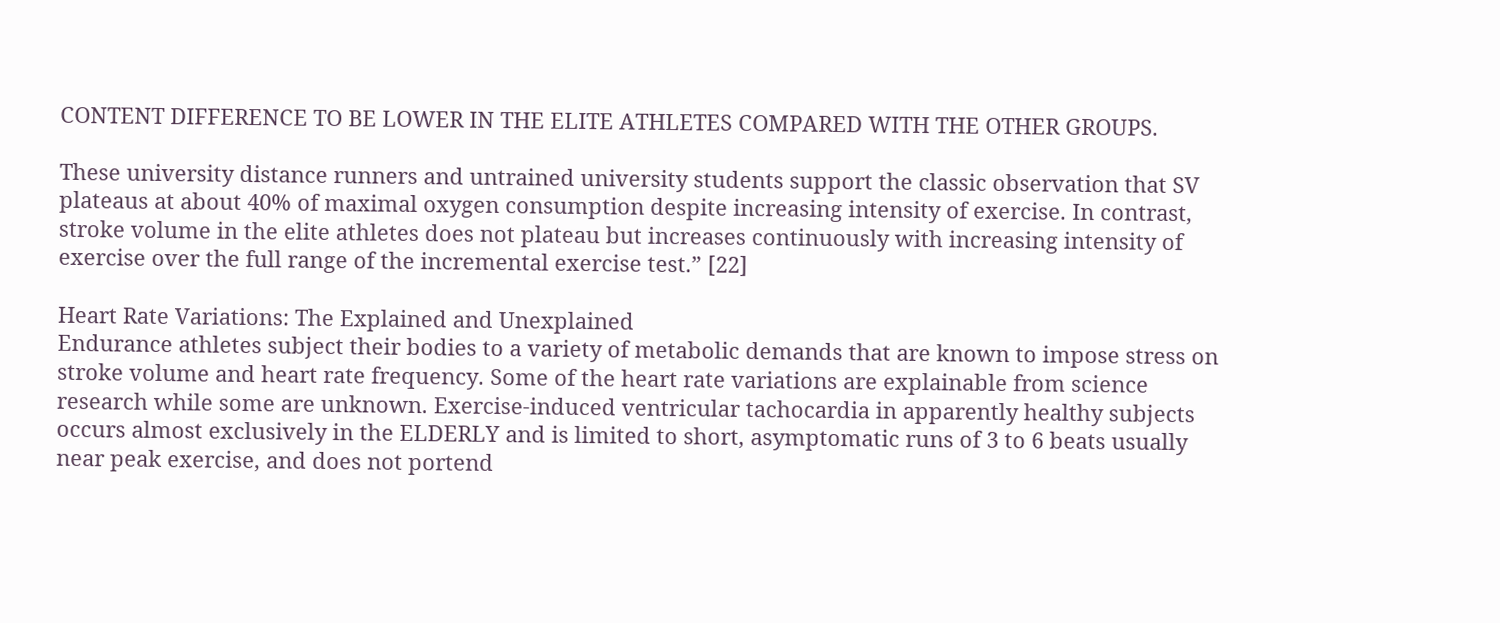CONTENT DIFFERENCE TO BE LOWER IN THE ELITE ATHLETES COMPARED WITH THE OTHER GROUPS.

These university distance runners and untrained university students support the classic observation that SV plateaus at about 40% of maximal oxygen consumption despite increasing intensity of exercise. In contrast, stroke volume in the elite athletes does not plateau but increases continuously with increasing intensity of exercise over the full range of the incremental exercise test.” [22]

Heart Rate Variations: The Explained and Unexplained
Endurance athletes subject their bodies to a variety of metabolic demands that are known to impose stress on stroke volume and heart rate frequency. Some of the heart rate variations are explainable from science research while some are unknown. Exercise-induced ventricular tachocardia in apparently healthy subjects occurs almost exclusively in the ELDERLY and is limited to short, asymptomatic runs of 3 to 6 beats usually near peak exercise, and does not portend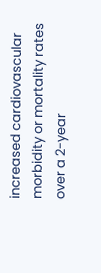increased cardiovascular morbidity or mortality rates over a 2-year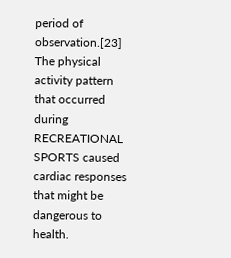period of observation.[23] The physical activity pattern that occurred during RECREATIONAL SPORTS caused cardiac responses that might be dangerous to health.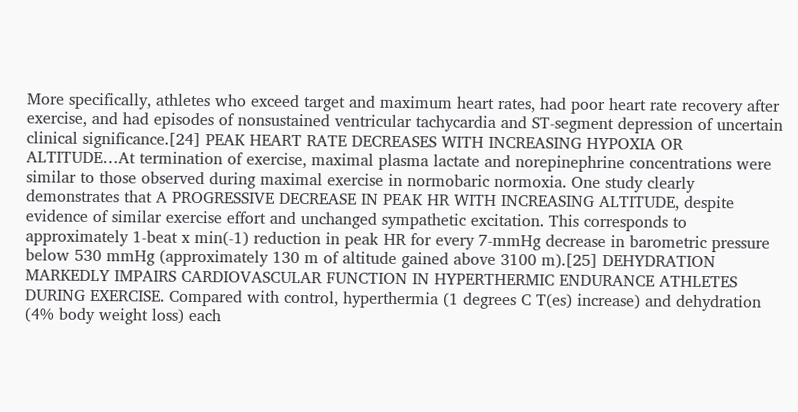More specifically, athletes who exceed target and maximum heart rates, had poor heart rate recovery after exercise, and had episodes of nonsustained ventricular tachycardia and ST-segment depression of uncertain clinical significance.[24] PEAK HEART RATE DECREASES WITH INCREASING HYPOXIA OR ALTITUDE…At termination of exercise, maximal plasma lactate and norepinephrine concentrations were similar to those observed during maximal exercise in normobaric normoxia. One study clearly demonstrates that A PROGRESSIVE DECREASE IN PEAK HR WITH INCREASING ALTITUDE, despite evidence of similar exercise effort and unchanged sympathetic excitation. This corresponds to approximately 1-beat x min(-1) reduction in peak HR for every 7-mmHg decrease in barometric pressure below 530 mmHg (approximately 130 m of altitude gained above 3100 m).[25] DEHYDRATION MARKEDLY IMPAIRS CARDIOVASCULAR FUNCTION IN HYPERTHERMIC ENDURANCE ATHLETES DURING EXERCISE. Compared with control, hyperthermia (1 degrees C T(es) increase) and dehydration (4% body weight loss) each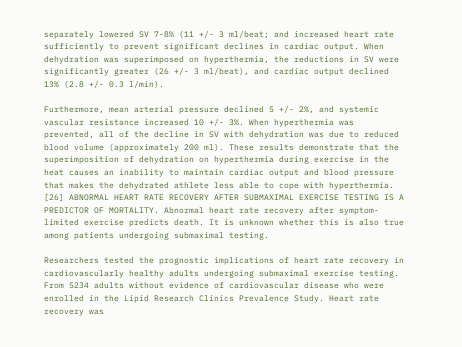separately lowered SV 7-8% (11 +/- 3 ml/beat; and increased heart rate sufficiently to prevent significant declines in cardiac output. When dehydration was superimposed on hyperthermia, the reductions in SV were significantly greater (26 +/- 3 ml/beat), and cardiac output declined 13% (2.8 +/- 0.3 l/min).

Furthermore, mean arterial pressure declined 5 +/- 2%, and systemic vascular resistance increased 10 +/- 3%. When hyperthermia was prevented, all of the decline in SV with dehydration was due to reduced blood volume (approximately 200 ml). These results demonstrate that the superimposition of dehydration on hyperthermia during exercise in the heat causes an inability to maintain cardiac output and blood pressure that makes the dehydrated athlete less able to cope with hyperthermia. [26] ABNORMAL HEART RATE RECOVERY AFTER SUBMAXIMAL EXERCISE TESTING IS A PREDICTOR OF MORTALITY. Abnormal heart rate recovery after symptom-limited exercise predicts death. It is unknown whether this is also true among patients undergoing submaximal testing.

Researchers tested the prognostic implications of heart rate recovery in cardiovascularly healthy adults undergoing submaximal exercise testing. From 5234 adults without evidence of cardiovascular disease who were enrolled in the Lipid Research Clinics Prevalence Study. Heart rate recovery was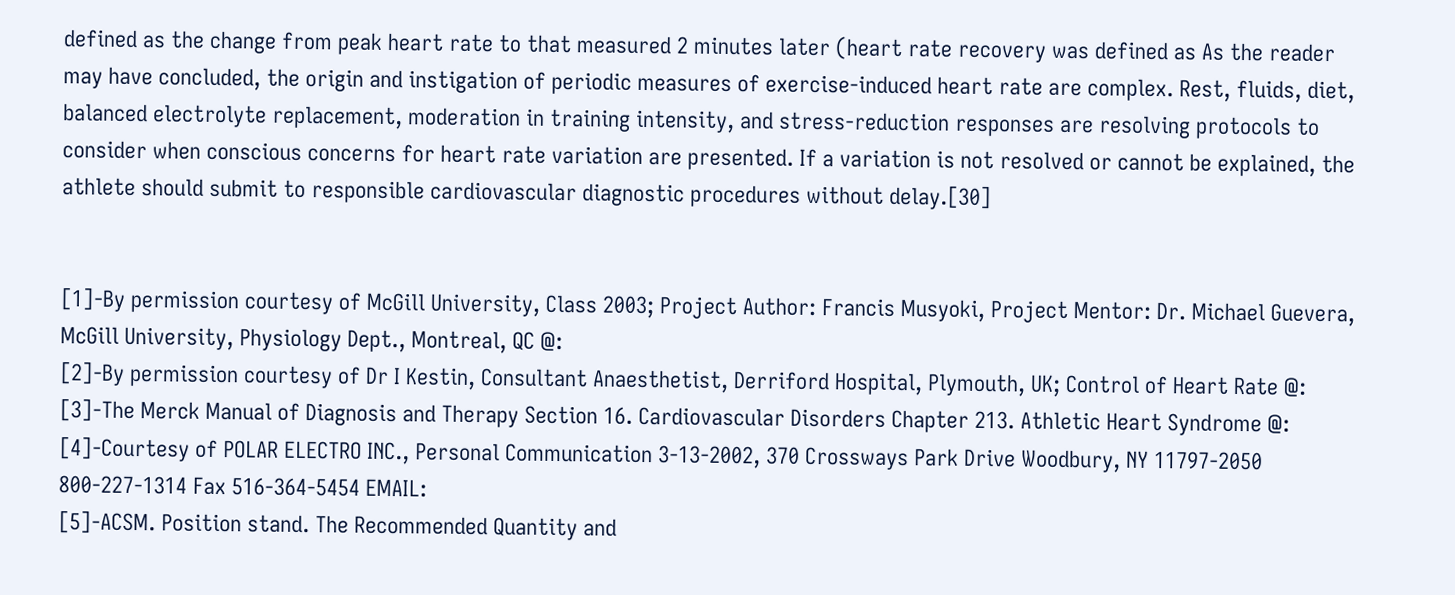defined as the change from peak heart rate to that measured 2 minutes later (heart rate recovery was defined as As the reader may have concluded, the origin and instigation of periodic measures of exercise-induced heart rate are complex. Rest, fluids, diet, balanced electrolyte replacement, moderation in training intensity, and stress-reduction responses are resolving protocols to consider when conscious concerns for heart rate variation are presented. If a variation is not resolved or cannot be explained, the athlete should submit to responsible cardiovascular diagnostic procedures without delay.[30]


[1]-By permission courtesy of McGill University, Class 2003; Project Author: Francis Musyoki, Project Mentor: Dr. Michael Guevera, McGill University, Physiology Dept., Montreal, QC @:
[2]-By permission courtesy of Dr I Kestin, Consultant Anaesthetist, Derriford Hospital, Plymouth, UK; Control of Heart Rate @:
[3]-The Merck Manual of Diagnosis and Therapy Section 16. Cardiovascular Disorders Chapter 213. Athletic Heart Syndrome @:
[4]-Courtesy of POLAR ELECTRO INC., Personal Communication 3-13-2002, 370 Crossways Park Drive Woodbury, NY 11797-2050 800-227-1314 Fax 516-364-5454 EMAIL:
[5]-ACSM. Position stand. The Recommended Quantity and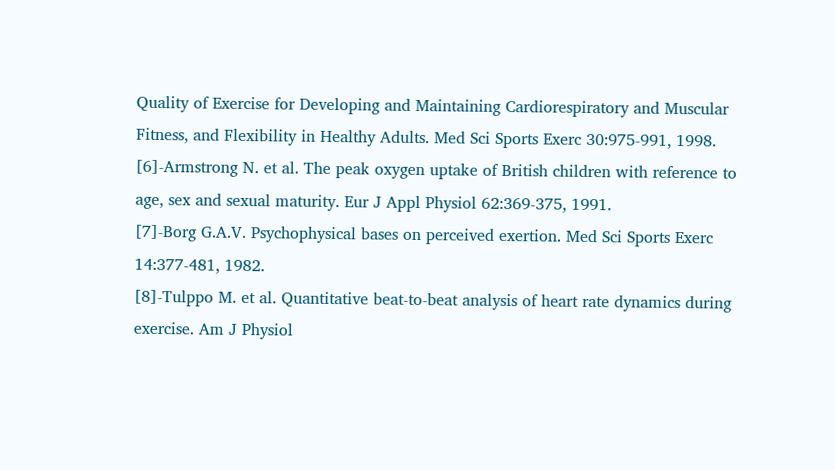Quality of Exercise for Developing and Maintaining Cardiorespiratory and Muscular Fitness, and Flexibility in Healthy Adults. Med Sci Sports Exerc 30:975-991, 1998.
[6]-Armstrong N. et al. The peak oxygen uptake of British children with reference to age, sex and sexual maturity. Eur J Appl Physiol 62:369-375, 1991.
[7]-Borg G.A.V. Psychophysical bases on perceived exertion. Med Sci Sports Exerc 14:377-481, 1982.
[8]-Tulppo M. et al. Quantitative beat-to-beat analysis of heart rate dynamics during exercise. Am J Physiol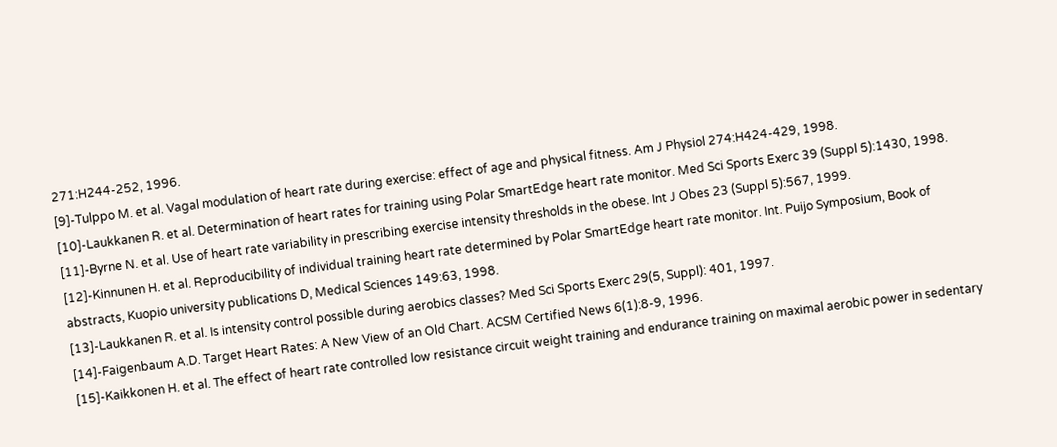271:H244-252, 1996.
[9]-Tulppo M. et al. Vagal modulation of heart rate during exercise: effect of age and physical fitness. Am J Physiol 274:H424-429, 1998.
[10]-Laukkanen R. et al. Determination of heart rates for training using Polar SmartEdge heart rate monitor. Med Sci Sports Exerc 39 (Suppl 5):1430, 1998.
[11]-Byrne N. et al. Use of heart rate variability in prescribing exercise intensity thresholds in the obese. Int J Obes 23 (Suppl 5):567, 1999.
[12]-Kinnunen H. et al. Reproducibility of individual training heart rate determined by Polar SmartEdge heart rate monitor. Int. Puijo Symposium, Book of abstracts, Kuopio university publications D, Medical Sciences 149:63, 1998.
[13]-Laukkanen R. et al. Is intensity control possible during aerobics classes? Med Sci Sports Exerc 29(5, Suppl): 401, 1997.
[14]-Faigenbaum A.D. Target Heart Rates: A New View of an Old Chart. ACSM Certified News 6(1):8-9, 1996.
[15]-Kaikkonen H. et al. The effect of heart rate controlled low resistance circuit weight training and endurance training on maximal aerobic power in sedentary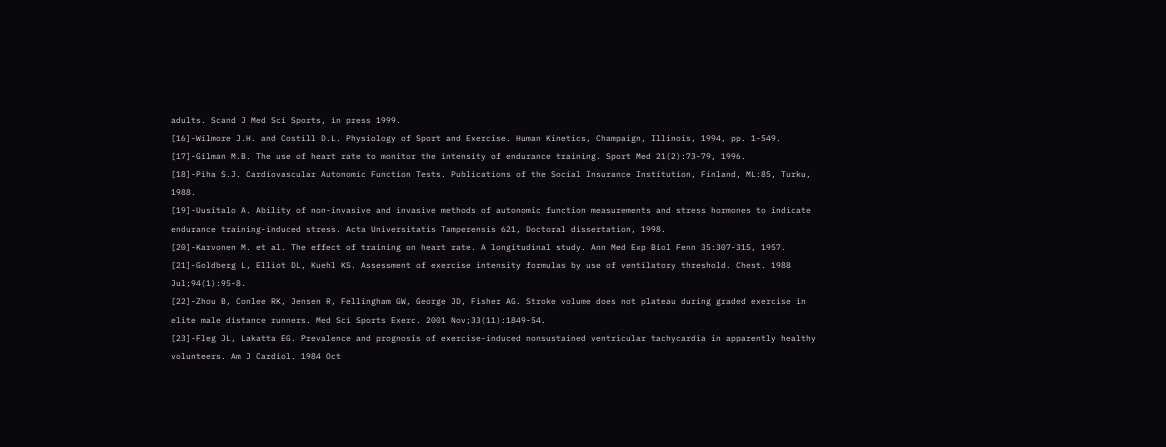adults. Scand J Med Sci Sports, in press 1999.
[16]-Wilmore J.H. and Costill D.L. Physiology of Sport and Exercise. Human Kinetics, Champaign, Illinois, 1994, pp. 1-549.
[17]-Gilman M.B. The use of heart rate to monitor the intensity of endurance training. Sport Med 21(2):73-79, 1996.
[18]-Piha S.J. Cardiovascular Autonomic Function Tests. Publications of the Social Insurance Institution, Finland, ML:85, Turku, 1988.
[19]-Uusitalo A. Ability of non-invasive and invasive methods of autonomic function measurements and stress hormones to indicate endurance training-induced stress. Acta Universitatis Tamperensis 621, Doctoral dissertation, 1998.
[20]-Karvonen M. et al. The effect of training on heart rate. A longitudinal study. Ann Med Exp Biol Fenn 35:307-315, 1957.
[21]-Goldberg L, Elliot DL, Kuehl KS. Assessment of exercise intensity formulas by use of ventilatory threshold. Chest. 1988 Jul;94(1):95-8.
[22]-Zhou B, Conlee RK, Jensen R, Fellingham GW, George JD, Fisher AG. Stroke volume does not plateau during graded exercise in elite male distance runners. Med Sci Sports Exerc. 2001 Nov;33(11):1849-54.
[23]-Fleg JL, Lakatta EG. Prevalence and prognosis of exercise-induced nonsustained ventricular tachycardia in apparently healthy volunteers. Am J Cardiol. 1984 Oct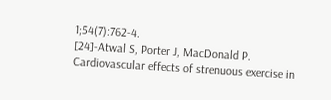1;54(7):762-4.
[24]-Atwal S, Porter J, MacDonald P. Cardiovascular effects of strenuous exercise in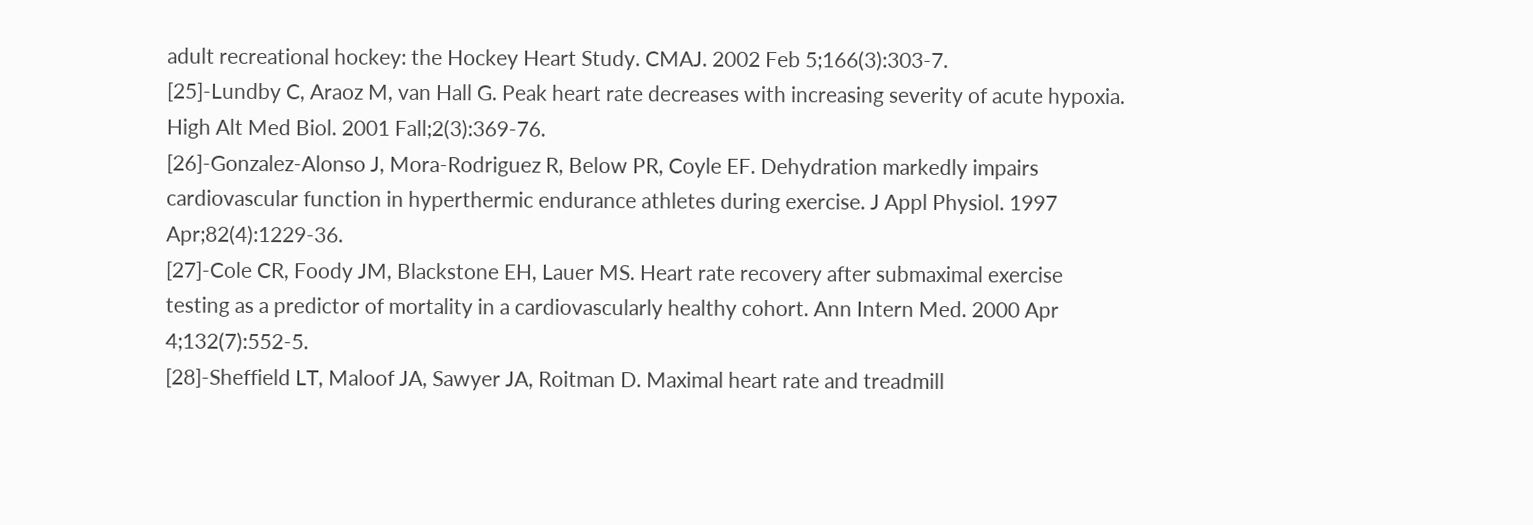adult recreational hockey: the Hockey Heart Study. CMAJ. 2002 Feb 5;166(3):303-7.
[25]-Lundby C, Araoz M, van Hall G. Peak heart rate decreases with increasing severity of acute hypoxia. High Alt Med Biol. 2001 Fall;2(3):369-76.
[26]-Gonzalez-Alonso J, Mora-Rodriguez R, Below PR, Coyle EF. Dehydration markedly impairs cardiovascular function in hyperthermic endurance athletes during exercise. J Appl Physiol. 1997 Apr;82(4):1229-36.
[27]-Cole CR, Foody JM, Blackstone EH, Lauer MS. Heart rate recovery after submaximal exercise testing as a predictor of mortality in a cardiovascularly healthy cohort. Ann Intern Med. 2000 Apr 4;132(7):552-5.
[28]-Sheffield LT, Maloof JA, Sawyer JA, Roitman D. Maximal heart rate and treadmill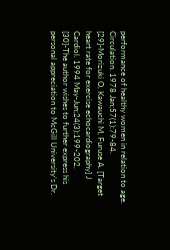performance of healthy women in relation to age. Circulation. 1978 Jan;57(1):79-84.
[29]-Morizuki O, Kawauchi M, Furuse A. [Target heart rate for exercise echocardiography] J Cardiol. 1994 May-Jun;24(3):199-202.
[30]-The author wishes to further express his personal appreciation to McGill University’s Dr.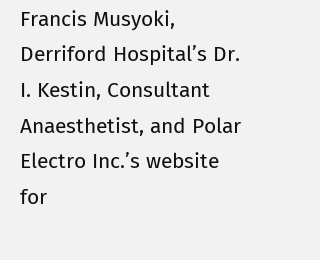Francis Musyoki, Derriford Hospital’s Dr. I. Kestin, Consultant Anaesthetist, and Polar Electro Inc.’s website for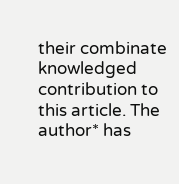their combinate knowledged contribution to this article. The author* has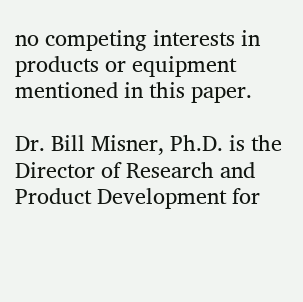no competing interests in products or equipment mentioned in this paper.

Dr. Bill Misner, Ph.D. is the Director of Research and Product Development for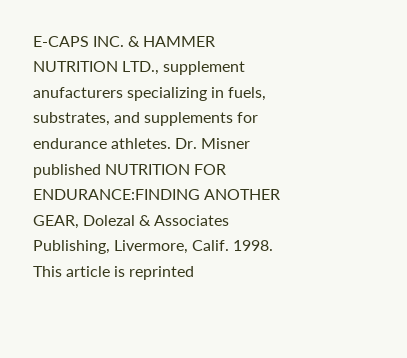E-CAPS INC. & HAMMER NUTRITION LTD., supplement anufacturers specializing in fuels, substrates, and supplements for endurance athletes. Dr. Misner published NUTRITION FOR ENDURANCE:FINDING ANOTHER GEAR, Dolezal & Associates Publishing, Livermore, Calif. 1998.
This article is reprinted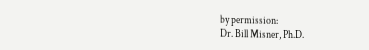by permission:
Dr. Bill Misner, Ph.D.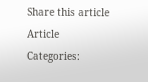Share this article
Article Categories: